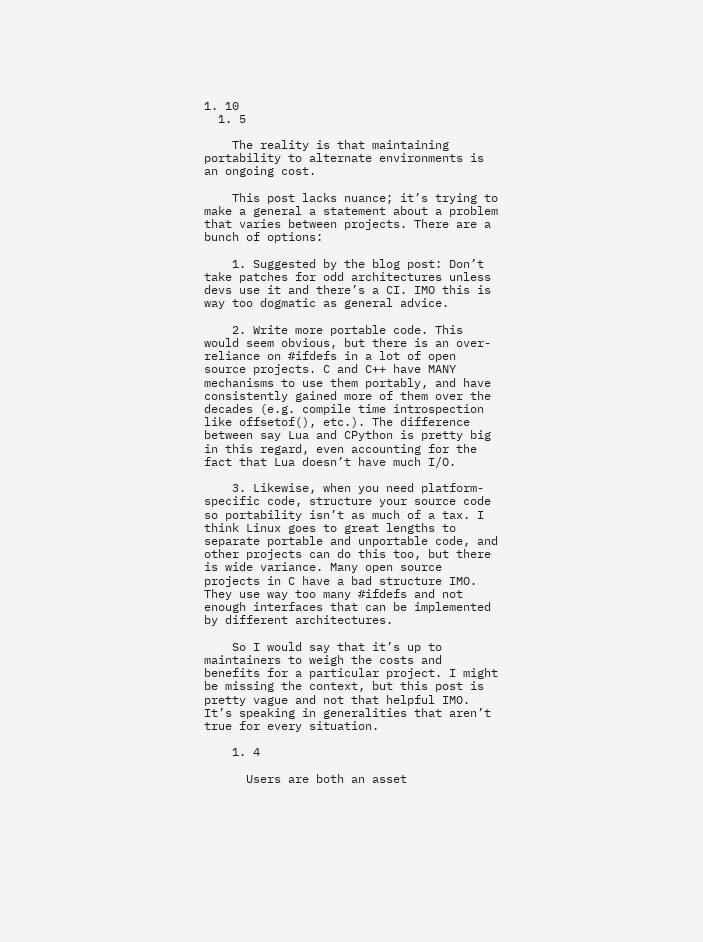1. 10
  1. 5

    The reality is that maintaining portability to alternate environments is an ongoing cost.

    This post lacks nuance; it’s trying to make a general a statement about a problem that varies between projects. There are a bunch of options:

    1. Suggested by the blog post: Don’t take patches for odd architectures unless devs use it and there’s a CI. IMO this is way too dogmatic as general advice.

    2. Write more portable code. This would seem obvious, but there is an over-reliance on #ifdefs in a lot of open source projects. C and C++ have MANY mechanisms to use them portably, and have consistently gained more of them over the decades (e.g. compile time introspection like offsetof(), etc.). The difference between say Lua and CPython is pretty big in this regard, even accounting for the fact that Lua doesn’t have much I/O.

    3. Likewise, when you need platform-specific code, structure your source code so portability isn’t as much of a tax. I think Linux goes to great lengths to separate portable and unportable code, and other projects can do this too, but there is wide variance. Many open source projects in C have a bad structure IMO. They use way too many #ifdefs and not enough interfaces that can be implemented by different architectures.

    So I would say that it’s up to maintainers to weigh the costs and benefits for a particular project. I might be missing the context, but this post is pretty vague and not that helpful IMO. It’s speaking in generalities that aren’t true for every situation.

    1. 4

      Users are both an asset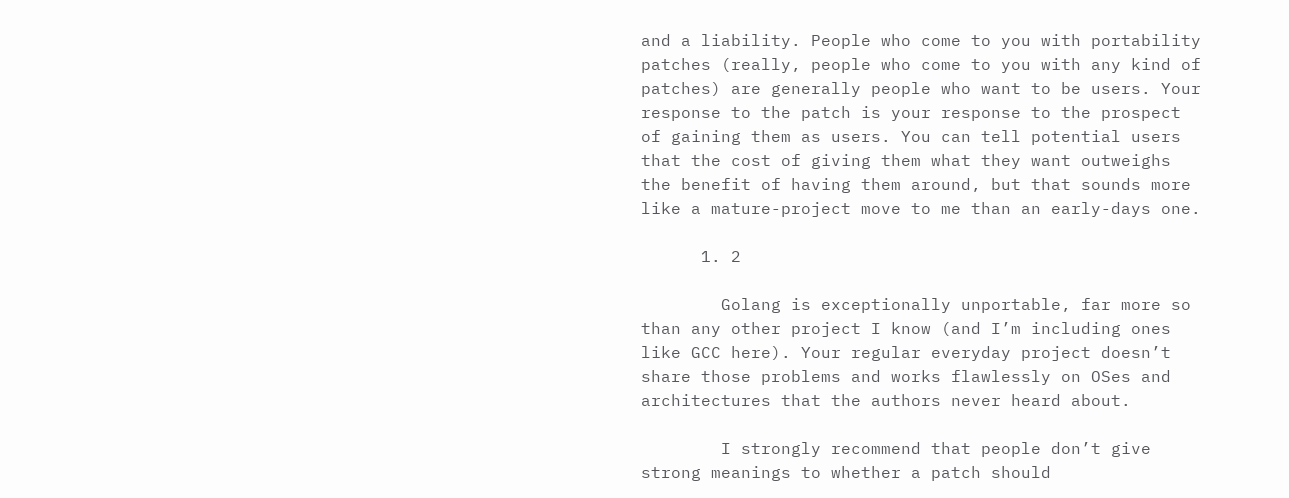and a liability. People who come to you with portability patches (really, people who come to you with any kind of patches) are generally people who want to be users. Your response to the patch is your response to the prospect of gaining them as users. You can tell potential users that the cost of giving them what they want outweighs the benefit of having them around, but that sounds more like a mature-project move to me than an early-days one.

      1. 2

        Golang is exceptionally unportable, far more so than any other project I know (and I’m including ones like GCC here). Your regular everyday project doesn’t share those problems and works flawlessly on OSes and architectures that the authors never heard about.

        I strongly recommend that people don’t give strong meanings to whether a patch should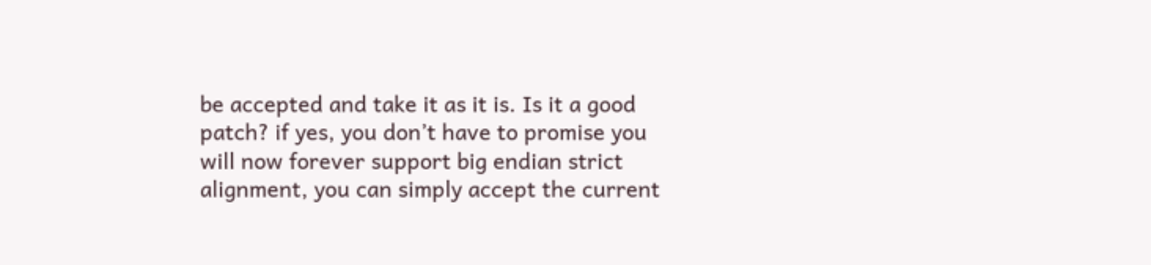be accepted and take it as it is. Is it a good patch? if yes, you don’t have to promise you will now forever support big endian strict alignment, you can simply accept the current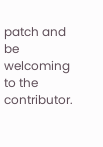patch and be welcoming to the contributor.